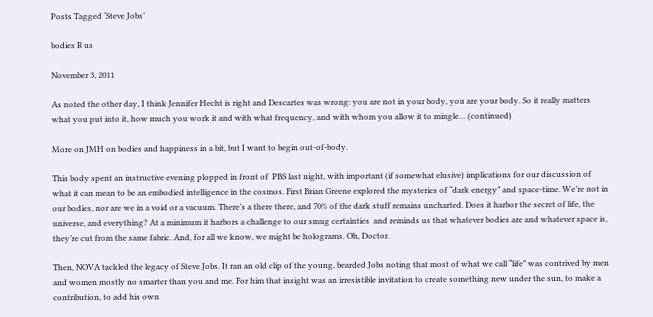Posts Tagged ‘Steve Jobs’

bodies R us

November 3, 2011

As noted the other day, I think Jennifer Hecht is right and Descartes was wrong: you are not in your body, you are your body. So it really matters what you put into it, how much you work it and with what frequency, and with whom you allow it to mingle… (continued)

More on JMH on bodies and happiness in a bit, but I want to begin out-of-body.

This body spent an instructive evening plopped in front of  PBS last night, with important (if somewhat elusive) implications for our discussion of what it can mean to be an embodied intelligence in the cosmos. First Brian Greene explored the mysteries of “dark energy” and space-time. We’re not in our bodies, nor are we in a void or a vacuum. There’s a there there, and 70% of the dark stuff remains uncharted. Does it harbor the secret of life, the universe, and everything? At a minimum it harbors a challenge to our smug certainties  and reminds us that whatever bodies are and whatever space is, they’re cut from the same fabric. And, for all we know, we might be holograms. Oh, Doctor.

Then, NOVA tackled the legacy of Steve Jobs. It ran an old clip of the young, bearded Jobs noting that most of what we call “life” was contrived by men and women mostly no smarter than you and me. For him that insight was an irresistible invitation to create something new under the sun, to make a contribution, to add his own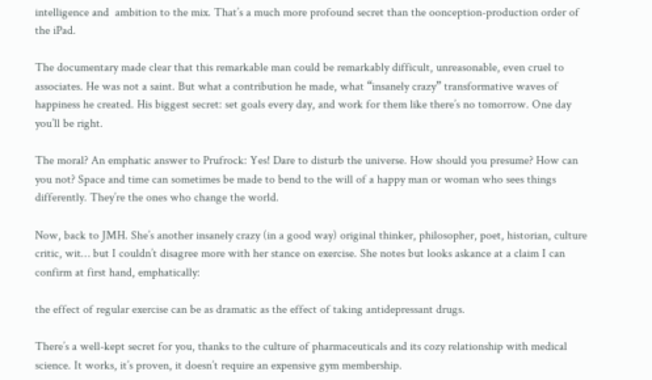intelligence and  ambition to the mix. That’s a much more profound secret than the oonception-production order of the iPad.

The documentary made clear that this remarkable man could be remarkably difficult, unreasonable, even cruel to associates. He was not a saint. But what a contribution he made, what “insanely crazy” transformative waves of happiness he created. His biggest secret: set goals every day, and work for them like there’s no tomorrow. One day you’ll be right.

The moral? An emphatic answer to Prufrock: Yes! Dare to disturb the universe. How should you presume? How can you not? Space and time can sometimes be made to bend to the will of a happy man or woman who sees things differently. They’re the ones who change the world.

Now, back to JMH. She’s another insanely crazy (in a good way) original thinker, philosopher, poet, historian, culture critic, wit… but I couldn’t disagree more with her stance on exercise. She notes but looks askance at a claim I can confirm at first hand, emphatically:

the effect of regular exercise can be as dramatic as the effect of taking antidepressant drugs.

There’s a well-kept secret for you, thanks to the culture of pharmaceuticals and its cozy relationship with medical science. It works, it’s proven, it doesn’t require an expensive gym membership.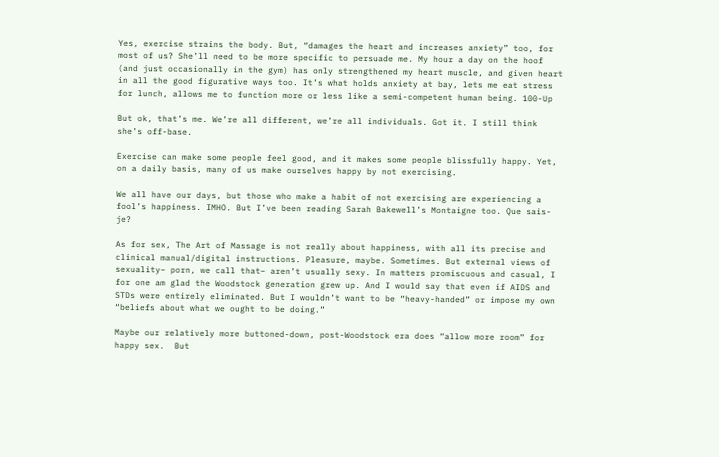Yes, exercise strains the body. But, “damages the heart and increases anxiety” too, for most of us? She’ll need to be more specific to persuade me. My hour a day on the hoof (and just occasionally in the gym) has only strengthened my heart muscle, and given heart in all the good figurative ways too. It’s what holds anxiety at bay, lets me eat stress for lunch, allows me to function more or less like a semi-competent human being. 100-Up

But ok, that’s me. We’re all different, we’re all individuals. Got it. I still think she’s off-base.

Exercise can make some people feel good, and it makes some people blissfully happy. Yet, on a daily basis, many of us make ourselves happy by not exercising.

We all have our days, but those who make a habit of not exercising are experiencing a fool’s happiness. IMHO. But I’ve been reading Sarah Bakewell’s Montaigne too. Que sais-je?

As for sex, The Art of Massage is not really about happiness, with all its precise and clinical manual/digital instructions. Pleasure, maybe. Sometimes. But external views of sexuality– porn, we call that– aren’t usually sexy. In matters promiscuous and casual, I for one am glad the Woodstock generation grew up. And I would say that even if AIDS and STDs were entirely eliminated. But I wouldn’t want to be “heavy-handed” or impose my own “beliefs about what we ought to be doing.”

Maybe our relatively more buttoned-down, post-Woodstock era does “allow more room” for happy sex.  But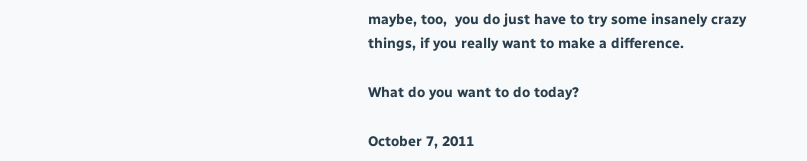maybe, too,  you do just have to try some insanely crazy things, if you really want to make a difference.

What do you want to do today?

October 7, 2011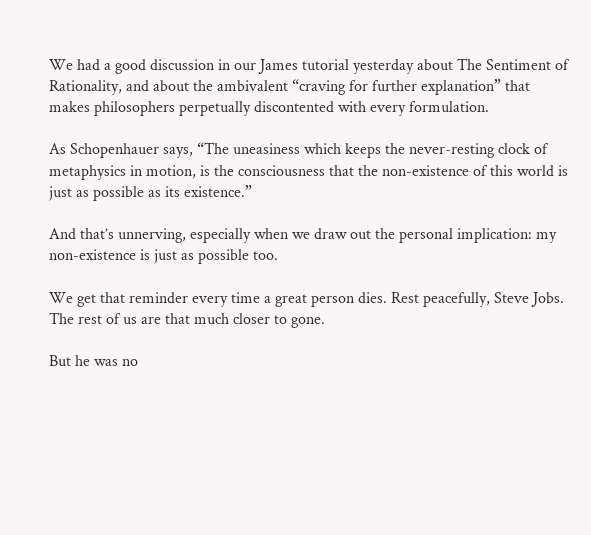We had a good discussion in our James tutorial yesterday about The Sentiment of Rationality, and about the ambivalent “craving for further explanation” that makes philosophers perpetually discontented with every formulation.

As Schopenhauer says, “The uneasiness which keeps the never-resting clock of metaphysics in motion, is the consciousness that the non-existence of this world is just as possible as its existence.”

And that’s unnerving, especially when we draw out the personal implication: my non-existence is just as possible too.

We get that reminder every time a great person dies. Rest peacefully, Steve Jobs. The rest of us are that much closer to gone.

But he was no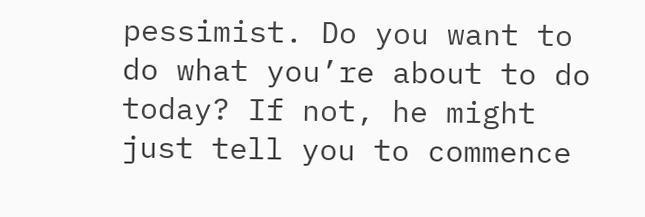pessimist. Do you want to do what you’re about to do today? If not, he might just tell you to commence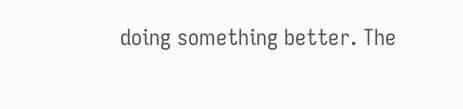doing something better. The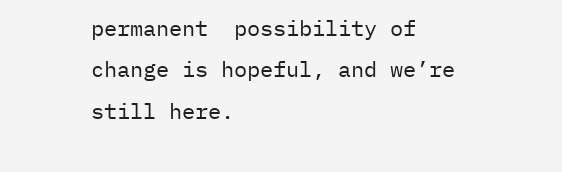permanent  possibility of change is hopeful, and we’re still here.